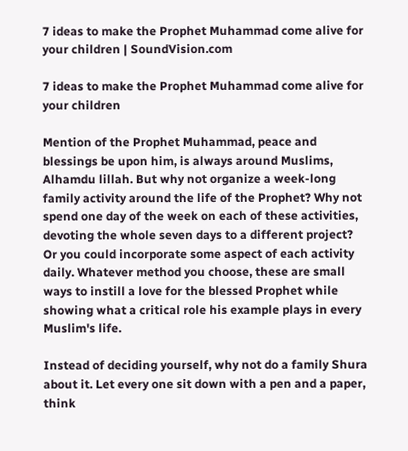7 ideas to make the Prophet Muhammad come alive for your children | SoundVision.com

7 ideas to make the Prophet Muhammad come alive for your children

Mention of the Prophet Muhammad, peace and blessings be upon him, is always around Muslims, Alhamdu lillah. But why not organize a week-long family activity around the life of the Prophet? Why not spend one day of the week on each of these activities, devoting the whole seven days to a different project? Or you could incorporate some aspect of each activity daily. Whatever method you choose, these are small ways to instill a love for the blessed Prophet while showing what a critical role his example plays in every Muslim's life.

Instead of deciding yourself, why not do a family Shura about it. Let every one sit down with a pen and a paper, think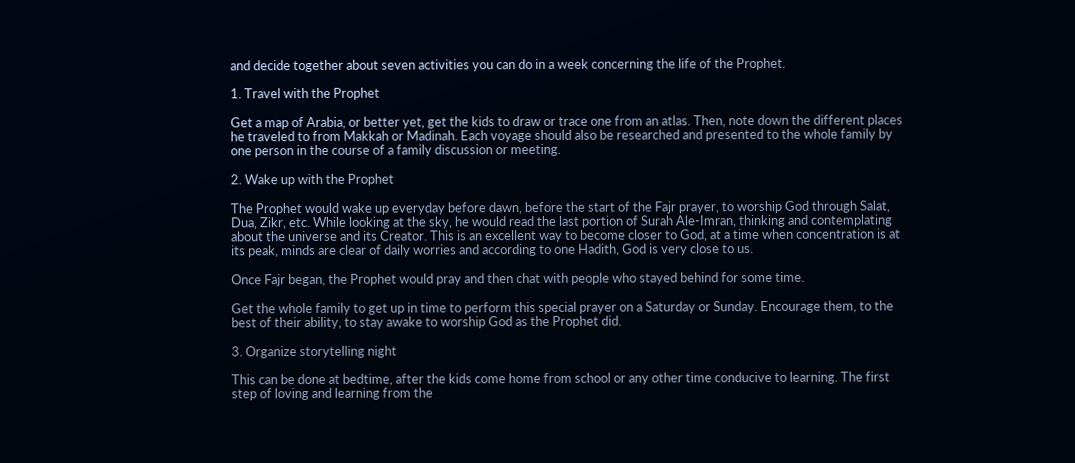and decide together about seven activities you can do in a week concerning the life of the Prophet.

1. Travel with the Prophet

Get a map of Arabia, or better yet, get the kids to draw or trace one from an atlas. Then, note down the different places he traveled to from Makkah or Madinah. Each voyage should also be researched and presented to the whole family by one person in the course of a family discussion or meeting.

2. Wake up with the Prophet

The Prophet would wake up everyday before dawn, before the start of the Fajr prayer, to worship God through Salat, Dua, Zikr, etc. While looking at the sky, he would read the last portion of Surah Ale-Imran, thinking and contemplating about the universe and its Creator. This is an excellent way to become closer to God, at a time when concentration is at its peak, minds are clear of daily worries and according to one Hadith, God is very close to us.

Once Fajr began, the Prophet would pray and then chat with people who stayed behind for some time.

Get the whole family to get up in time to perform this special prayer on a Saturday or Sunday. Encourage them, to the best of their ability, to stay awake to worship God as the Prophet did.

3. Organize storytelling night

This can be done at bedtime, after the kids come home from school or any other time conducive to learning. The first step of loving and learning from the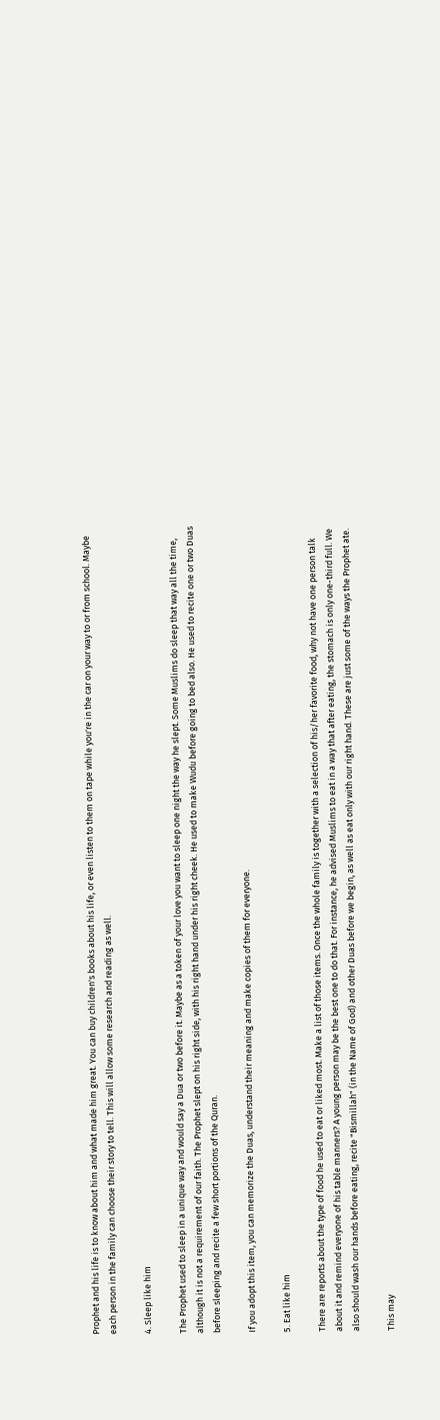Prophet and his life is to know about him and what made him great. You can buy children's books about his life, or even listen to them on tape while you're in the car on your way to or from school. Maybe each person in the family can choose their story to tell. This will allow some research and reading as well.

4. Sleep like him

The Prophet used to sleep in a unique way and would say a Dua or two before it. Maybe as a token of your love you want to sleep one night the way he slept. Some Muslims do sleep that way all the time, although it is not a requirement of our faith. The Prophet slept on his right side, with his right hand under his right cheek. He used to make Wudu before going to bed also. He used to recite one or two Duas before sleeping and recite a few short portions of the Quran.

If you adopt this item, you can memorize the Duas, understand their meaning and make copies of them for everyone.

5. Eat like him

There are reports about the type of food he used to eat or liked most. Make a list of those items. Once the whole family is together with a selection of his/her favorite food, why not have one person talk about it and remind everyone of his table manners? A young person may be the best one to do that. For instance, he advised Muslims to eat in a way that after eating, the stomach is only one-third full. We also should wash our hands before eating, recite "Bismillah" (in the Name of God) and other Duas before we begin, as well as eat only with our right hand. These are just some of the ways the Prophet ate.

This may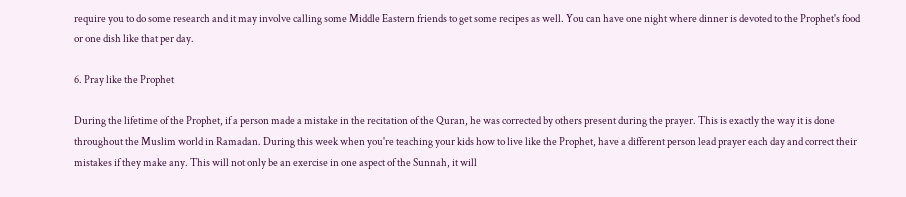require you to do some research and it may involve calling some Middle Eastern friends to get some recipes as well. You can have one night where dinner is devoted to the Prophet's food or one dish like that per day.

6. Pray like the Prophet

During the lifetime of the Prophet, if a person made a mistake in the recitation of the Quran, he was corrected by others present during the prayer. This is exactly the way it is done throughout the Muslim world in Ramadan. During this week when you're teaching your kids how to live like the Prophet, have a different person lead prayer each day and correct their mistakes if they make any. This will not only be an exercise in one aspect of the Sunnah, it will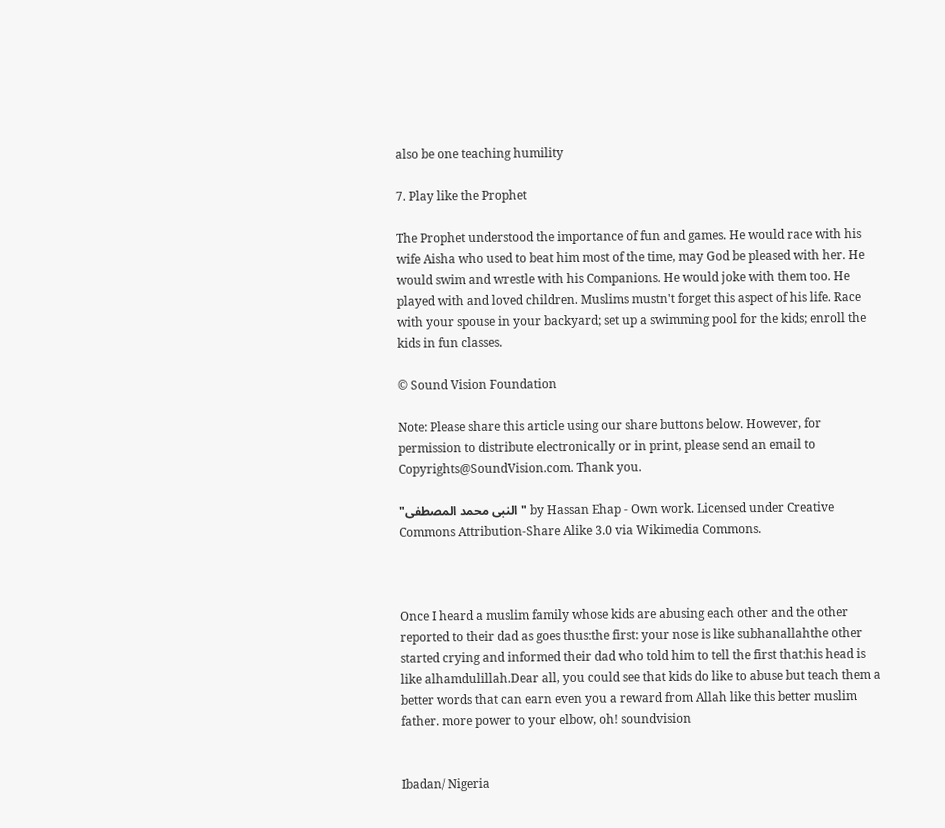also be one teaching humility

7. Play like the Prophet

The Prophet understood the importance of fun and games. He would race with his wife Aisha who used to beat him most of the time, may God be pleased with her. He would swim and wrestle with his Companions. He would joke with them too. He played with and loved children. Muslims mustn't forget this aspect of his life. Race with your spouse in your backyard; set up a swimming pool for the kids; enroll the kids in fun classes.

© Sound Vision Foundation

Note: Please share this article using our share buttons below. However, for permission to distribute electronically or in print, please send an email to Copyrights@SoundVision.com. Thank you.

"النبى محمد المصطفى" by Hassan Ehap - Own work. Licensed under Creative Commons Attribution-Share Alike 3.0 via Wikimedia Commons.



Once I heard a muslim family whose kids are abusing each other and the other reported to their dad as goes thus:the first: your nose is like subhanallahthe other started crying and informed their dad who told him to tell the first that:his head is like alhamdulillah.Dear all, you could see that kids do like to abuse but teach them a better words that can earn even you a reward from Allah like this better muslim father. more power to your elbow, oh! soundvision


Ibadan/ Nigeria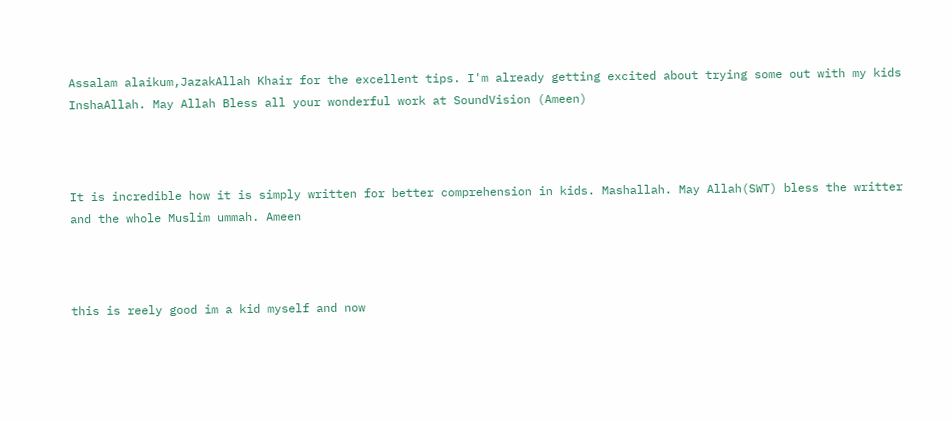Assalam alaikum,JazakAllah Khair for the excellent tips. I'm already getting excited about trying some out with my kids InshaAllah. May Allah Bless all your wonderful work at SoundVision (Ameen)



It is incredible how it is simply written for better comprehension in kids. Mashallah. May Allah(SWT) bless the writter and the whole Muslim ummah. Ameen



this is reely good im a kid myself and now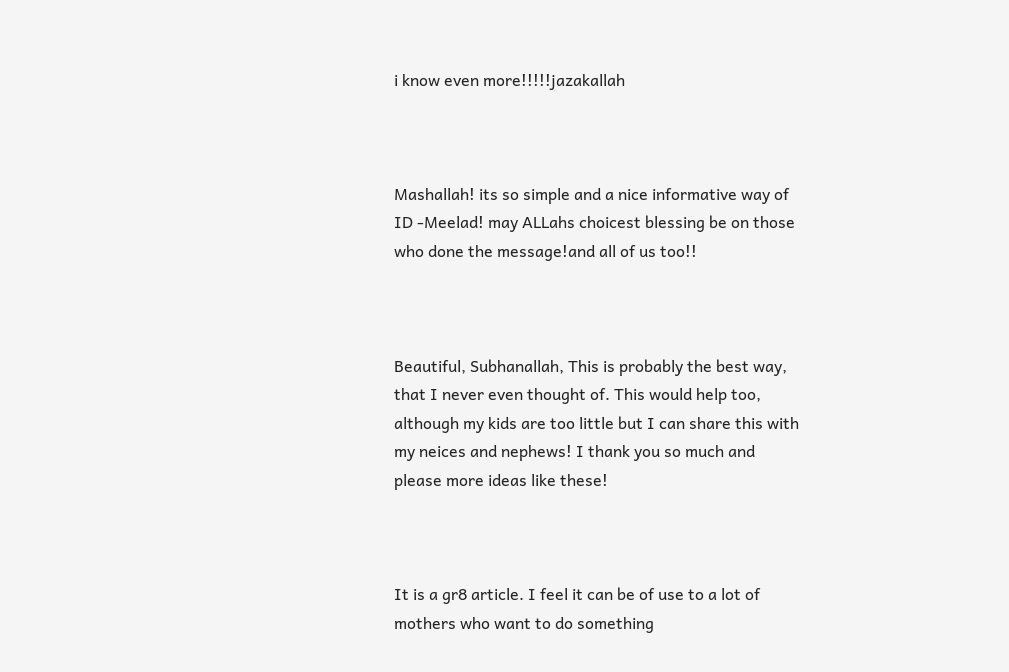i know even more!!!!!jazakallah



Mashallah! its so simple and a nice informative way of ID -Meelad! may ALLahs choicest blessing be on those who done the message!and all of us too!!



Beautiful, Subhanallah, This is probably the best way, that I never even thought of. This would help too, although my kids are too little but I can share this with my neices and nephews! I thank you so much and please more ideas like these!



It is a gr8 article. I feel it can be of use to a lot of mothers who want to do something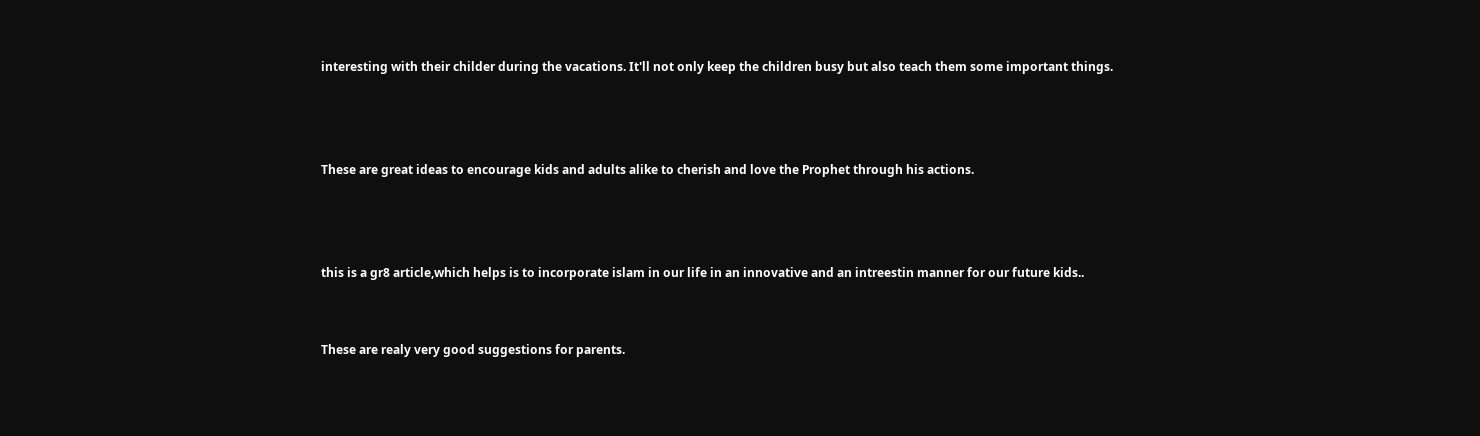interesting with their childer during the vacations. It'll not only keep the children busy but also teach them some important things.



These are great ideas to encourage kids and adults alike to cherish and love the Prophet through his actions.



this is a gr8 article,which helps is to incorporate islam in our life in an innovative and an intreestin manner for our future kids..


These are realy very good suggestions for parents.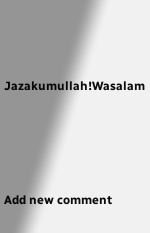Jazakumullah!Wasalam




Add new comment